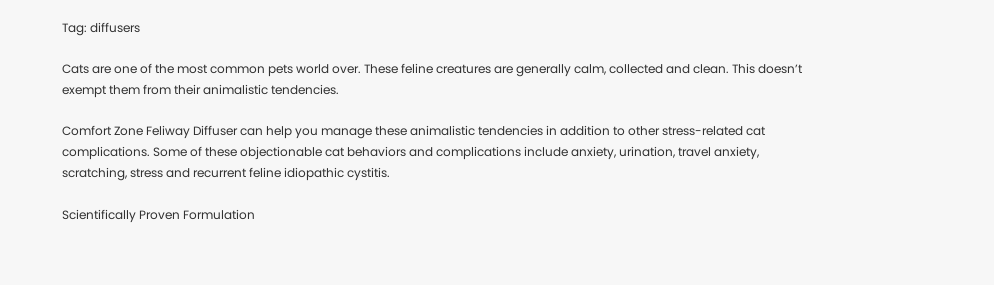Tag: diffusers

Cats are one of the most common pets world over. These feline creatures are generally calm, collected and clean. This doesn’t exempt them from their animalistic tendencies.

Comfort Zone Feliway Diffuser can help you manage these animalistic tendencies in addition to other stress-related cat complications. Some of these objectionable cat behaviors and complications include anxiety, urination, travel anxiety, scratching, stress and recurrent feline idiopathic cystitis.

Scientifically Proven Formulation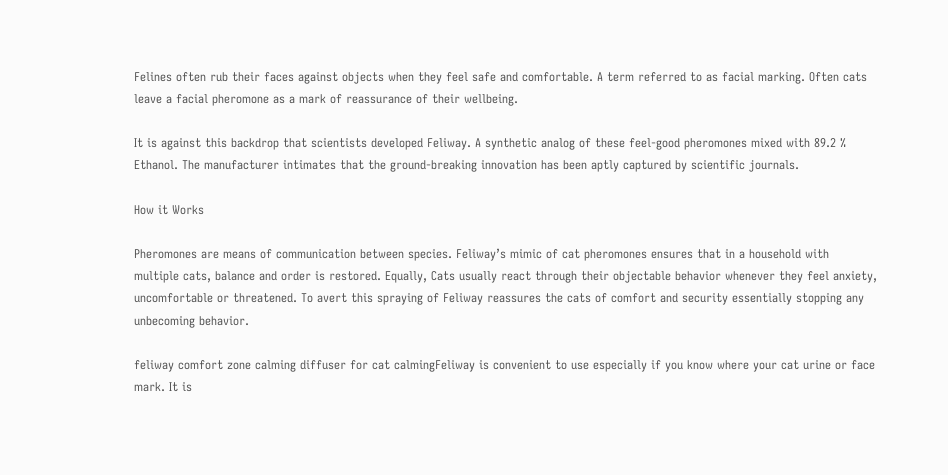Felines often rub their faces against objects when they feel safe and comfortable. A term referred to as facial marking. Often cats leave a facial pheromone as a mark of reassurance of their wellbeing.

It is against this backdrop that scientists developed Feliway. A synthetic analog of these feel-good pheromones mixed with 89.2 % Ethanol. The manufacturer intimates that the ground-breaking innovation has been aptly captured by scientific journals.

How it Works

Pheromones are means of communication between species. Feliway’s mimic of cat pheromones ensures that in a household with multiple cats, balance and order is restored. Equally, Cats usually react through their objectable behavior whenever they feel anxiety, uncomfortable or threatened. To avert this spraying of Feliway reassures the cats of comfort and security essentially stopping any unbecoming behavior.

feliway comfort zone calming diffuser for cat calmingFeliway is convenient to use especially if you know where your cat urine or face mark. It is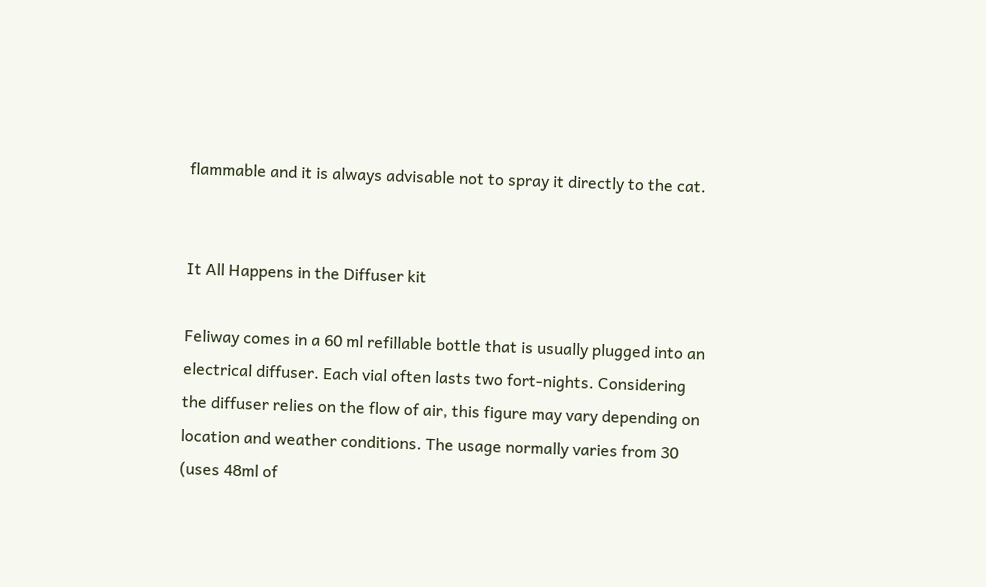flammable and it is always advisable not to spray it directly to the cat.


It All Happens in the Diffuser kit

Feliway comes in a 60 ml refillable bottle that is usually plugged into an electrical diffuser. Each vial often lasts two fort-nights. Considering the diffuser relies on the flow of air, this figure may vary depending on location and weather conditions. The usage normally varies from 30 (uses 48ml of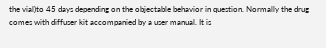the vial)to 45 days depending on the objectable behavior in question. Normally the drug comes with diffuser kit accompanied by a user manual. It is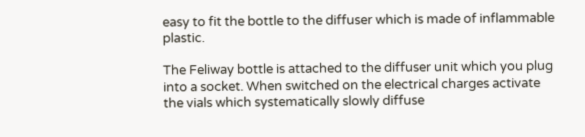easy to fit the bottle to the diffuser which is made of inflammable plastic.

The Feliway bottle is attached to the diffuser unit which you plug into a socket. When switched on the electrical charges activate the vials which systematically slowly diffuse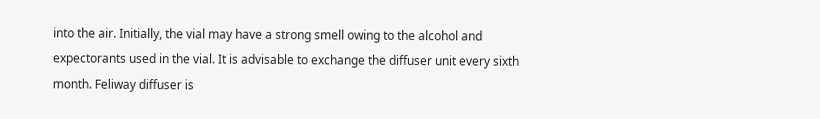into the air. Initially, the vial may have a strong smell owing to the alcohol and expectorants used in the vial. It is advisable to exchange the diffuser unit every sixth month. Feliway diffuser is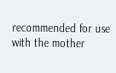recommended for use with the mother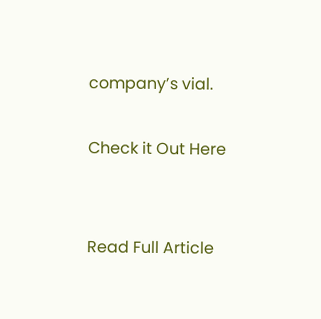company’s vial.

Check it Out Here


Read Full Article